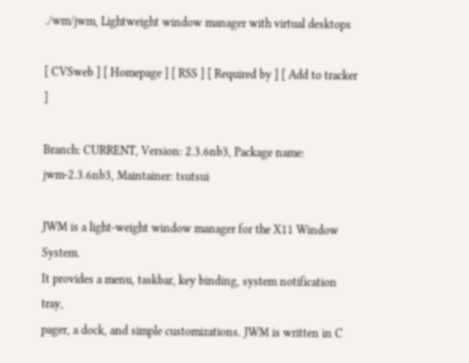./wm/jwm, Lightweight window manager with virtual desktops

[ CVSweb ] [ Homepage ] [ RSS ] [ Required by ] [ Add to tracker ]

Branch: CURRENT, Version: 2.3.6nb3, Package name: jwm-2.3.6nb3, Maintainer: tsutsui

JWM is a light-weight window manager for the X11 Window System.
It provides a menu, taskbar, key binding, system notification tray,
pager, a dock, and simple customizations. JWM is written in C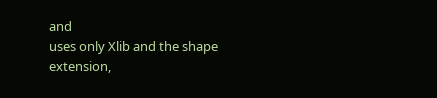and
uses only Xlib and the shape extension,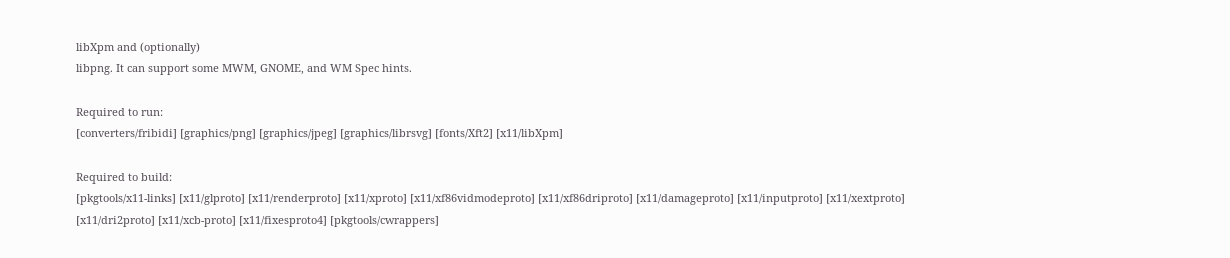libXpm and (optionally)
libpng. It can support some MWM, GNOME, and WM Spec hints.

Required to run:
[converters/fribidi] [graphics/png] [graphics/jpeg] [graphics/librsvg] [fonts/Xft2] [x11/libXpm]

Required to build:
[pkgtools/x11-links] [x11/glproto] [x11/renderproto] [x11/xproto] [x11/xf86vidmodeproto] [x11/xf86driproto] [x11/damageproto] [x11/inputproto] [x11/xextproto] [x11/dri2proto] [x11/xcb-proto] [x11/fixesproto4] [pkgtools/cwrappers]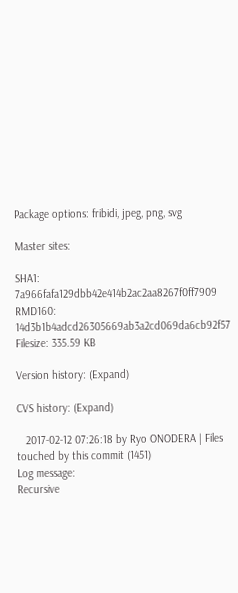Package options: fribidi, jpeg, png, svg

Master sites:

SHA1: 7a966fafa129dbb42e414b2ac2aa8267f0ff7909
RMD160: 14d3b1b4adcd26305669ab3a2cd069da6cb92f57
Filesize: 335.59 KB

Version history: (Expand)

CVS history: (Expand)

   2017-02-12 07:26:18 by Ryo ONODERA | Files touched by this commit (1451)
Log message:
Recursive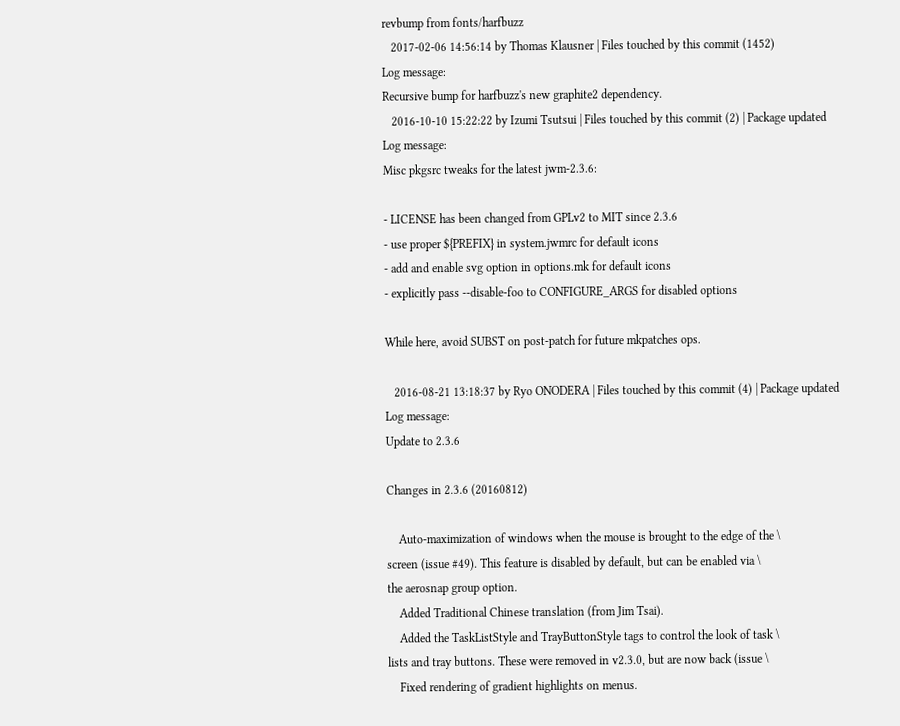revbump from fonts/harfbuzz
   2017-02-06 14:56:14 by Thomas Klausner | Files touched by this commit (1452)
Log message:
Recursive bump for harfbuzz's new graphite2 dependency.
   2016-10-10 15:22:22 by Izumi Tsutsui | Files touched by this commit (2) | Package updated
Log message:
Misc pkgsrc tweaks for the latest jwm-2.3.6:

- LICENSE has been changed from GPLv2 to MIT since 2.3.6
- use proper ${PREFIX} in system.jwmrc for default icons
- add and enable svg option in options.mk for default icons
- explicitly pass --disable-foo to CONFIGURE_ARGS for disabled options

While here, avoid SUBST on post-patch for future mkpatches ops.

   2016-08-21 13:18:37 by Ryo ONODERA | Files touched by this commit (4) | Package updated
Log message:
Update to 2.3.6

Changes in 2.3.6 (20160812)

    Auto-maximization of windows when the mouse is brought to the edge of the \
screen (issue #49). This feature is disabled by default, but can be enabled via \
the aerosnap group option.
    Added Traditional Chinese translation (from Jim Tsai).
    Added the TaskListStyle and TrayButtonStyle tags to control the look of task \
lists and tray buttons. These were removed in v2.3.0, but are now back (issue \
    Fixed rendering of gradient highlights on menus.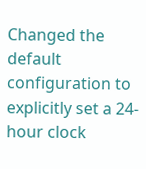Changed the default configuration to explicitly set a 24-hour clock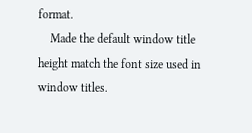format.
    Made the default window title height match the font size used in window titles.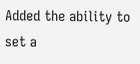Added the ability to set a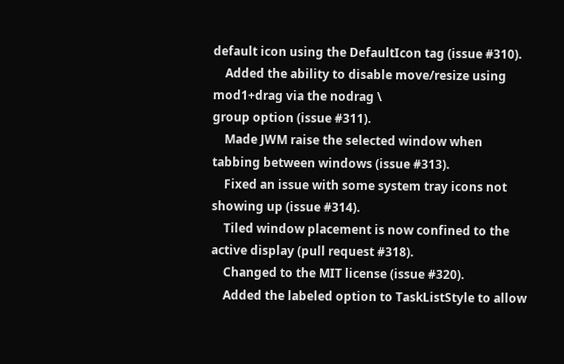default icon using the DefaultIcon tag (issue #310).
    Added the ability to disable move/resize using mod1+drag via the nodrag \
group option (issue #311).
    Made JWM raise the selected window when tabbing between windows (issue #313).
    Fixed an issue with some system tray icons not showing up (issue #314).
    Tiled window placement is now confined to the active display (pull request #318).
    Changed to the MIT license (issue #320).
    Added the labeled option to TaskListStyle to allow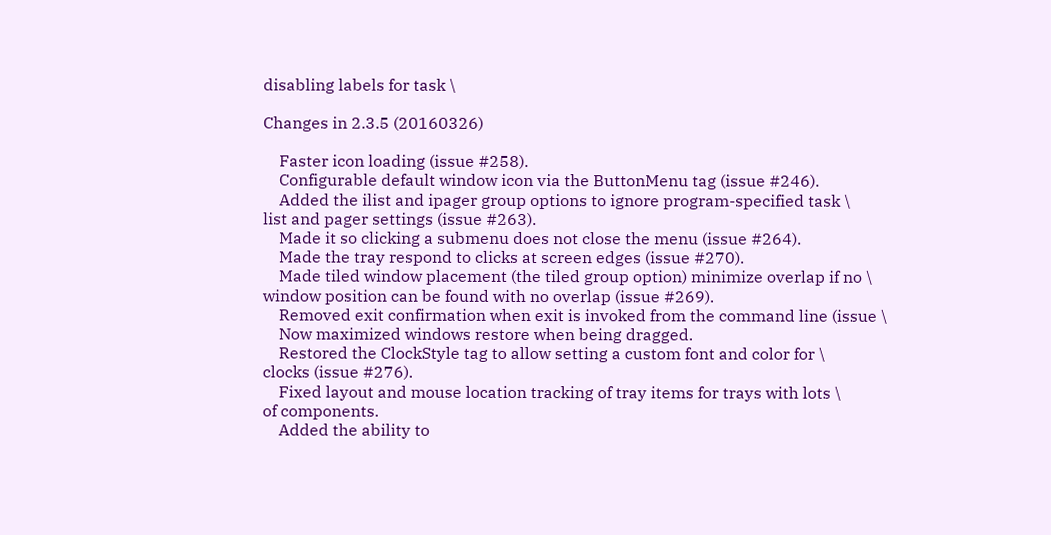disabling labels for task \

Changes in 2.3.5 (20160326)

    Faster icon loading (issue #258).
    Configurable default window icon via the ButtonMenu tag (issue #246).
    Added the ilist and ipager group options to ignore program-specified task \
list and pager settings (issue #263).
    Made it so clicking a submenu does not close the menu (issue #264).
    Made the tray respond to clicks at screen edges (issue #270).
    Made tiled window placement (the tiled group option) minimize overlap if no \
window position can be found with no overlap (issue #269).
    Removed exit confirmation when exit is invoked from the command line (issue \
    Now maximized windows restore when being dragged.
    Restored the ClockStyle tag to allow setting a custom font and color for \
clocks (issue #276).
    Fixed layout and mouse location tracking of tray items for trays with lots \
of components.
    Added the ability to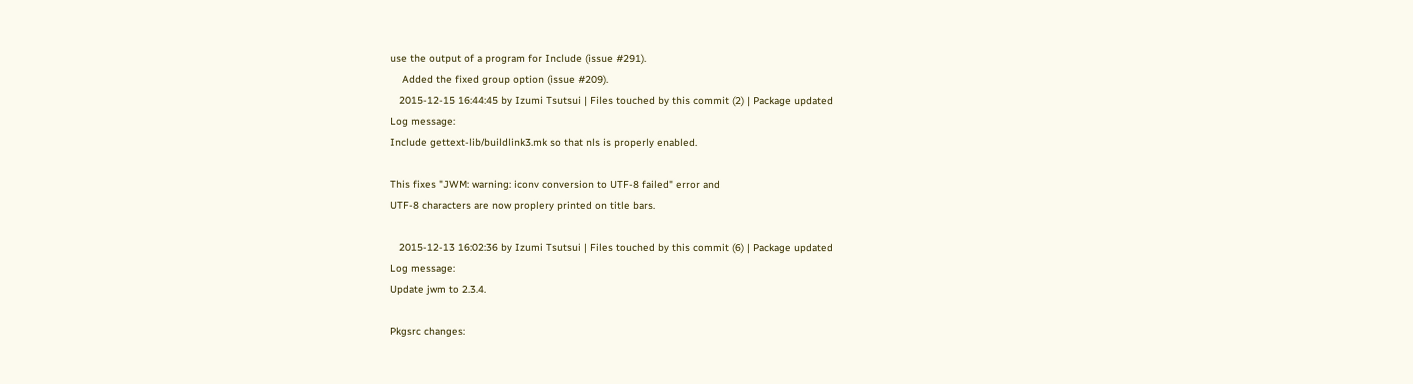use the output of a program for Include (issue #291).
    Added the fixed group option (issue #209).
   2015-12-15 16:44:45 by Izumi Tsutsui | Files touched by this commit (2) | Package updated
Log message:
Include gettext-lib/buildlink3.mk so that nls is properly enabled.

This fixes "JWM: warning: iconv conversion to UTF-8 failed" error and
UTF-8 characters are now proplery printed on title bars.

   2015-12-13 16:02:36 by Izumi Tsutsui | Files touched by this commit (6) | Package updated
Log message:
Update jwm to 2.3.4.

Pkgsrc changes: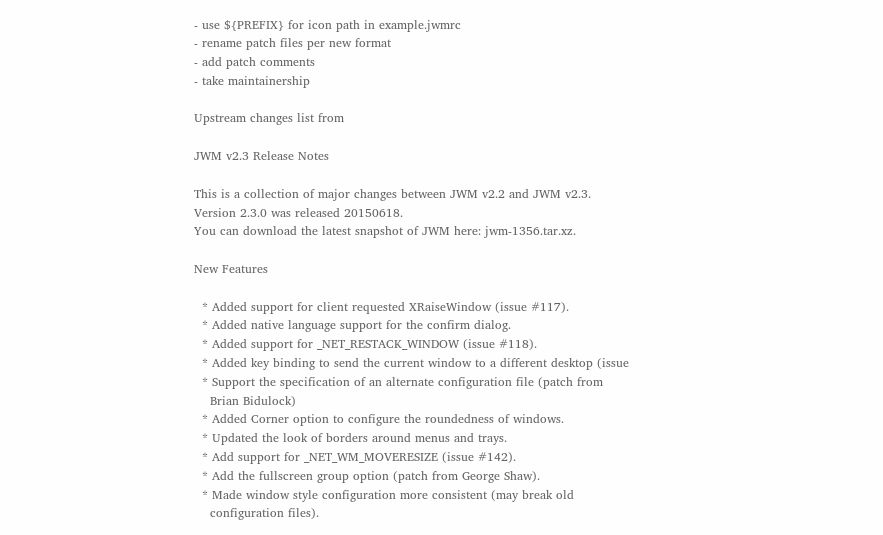- use ${PREFIX} for icon path in example.jwmrc
- rename patch files per new format
- add patch comments
- take maintainership

Upstream changes list from

JWM v2.3 Release Notes

This is a collection of major changes between JWM v2.2 and JWM v2.3.
Version 2.3.0 was released 20150618.
You can download the latest snapshot of JWM here: jwm-1356.tar.xz.

New Features

  * Added support for client requested XRaiseWindow (issue #117).
  * Added native language support for the confirm dialog.
  * Added support for _NET_RESTACK_WINDOW (issue #118).
  * Added key binding to send the current window to a different desktop (issue
  * Support the specification of an alternate configuration file (patch from
    Brian Bidulock)
  * Added Corner option to configure the roundedness of windows.
  * Updated the look of borders around menus and trays.
  * Add support for _NET_WM_MOVERESIZE (issue #142).
  * Add the fullscreen group option (patch from George Shaw).
  * Made window style configuration more consistent (may break old
    configuration files).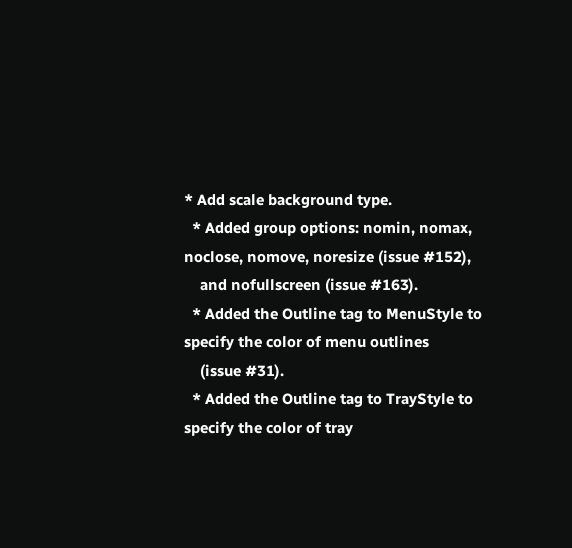* Add scale background type.
  * Added group options: nomin, nomax, noclose, nomove, noresize (issue #152),
    and nofullscreen (issue #163).
  * Added the Outline tag to MenuStyle to specify the color of menu outlines
    (issue #31).
  * Added the Outline tag to TrayStyle to specify the color of tray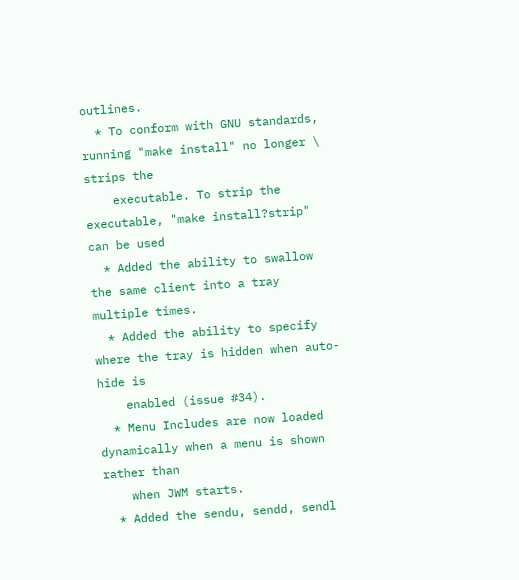outlines.
  * To conform with GNU standards, running "make install" no longer \
strips the
    executable. To strip the executable, "make install?strip" can be used
  * Added the ability to swallow the same client into a tray multiple times.
  * Added the ability to specify where the tray is hidden when auto-hide is
    enabled (issue #34).
  * Menu Includes are now loaded dynamically when a menu is shown rather than
    when JWM starts.
  * Added the sendu, sendd, sendl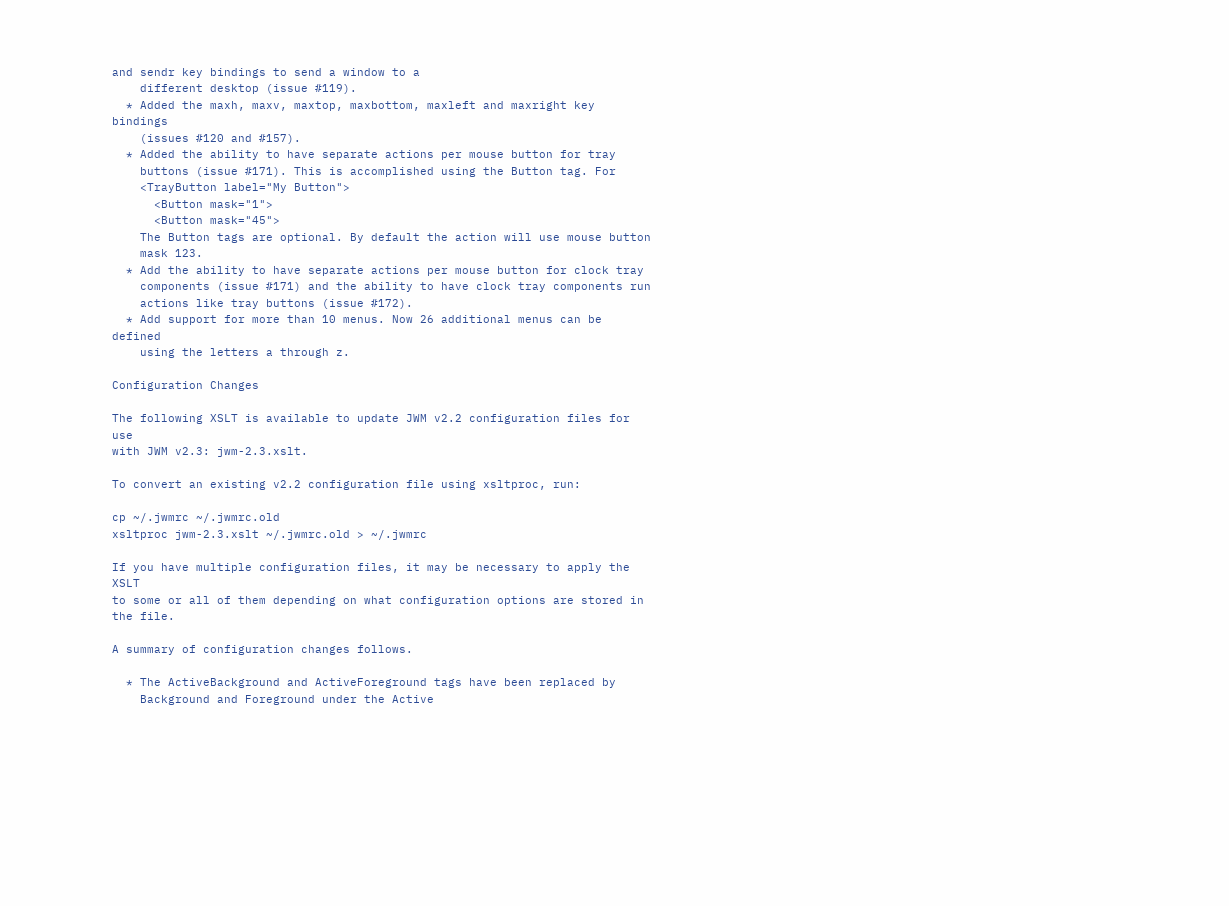and sendr key bindings to send a window to a
    different desktop (issue #119).
  * Added the maxh, maxv, maxtop, maxbottom, maxleft and maxright key bindings
    (issues #120 and #157).
  * Added the ability to have separate actions per mouse button for tray
    buttons (issue #171). This is accomplished using the Button tag. For
    <TrayButton label="My Button">
      <Button mask="1">
      <Button mask="45">
    The Button tags are optional. By default the action will use mouse button
    mask 123.
  * Add the ability to have separate actions per mouse button for clock tray
    components (issue #171) and the ability to have clock tray components run
    actions like tray buttons (issue #172).
  * Add support for more than 10 menus. Now 26 additional menus can be defined
    using the letters a through z.

Configuration Changes

The following XSLT is available to update JWM v2.2 configuration files for use
with JWM v2.3: jwm-2.3.xslt.

To convert an existing v2.2 configuration file using xsltproc, run:

cp ~/.jwmrc ~/.jwmrc.old
xsltproc jwm-2.3.xslt ~/.jwmrc.old > ~/.jwmrc

If you have multiple configuration files, it may be necessary to apply the XSLT
to some or all of them depending on what configuration options are stored in
the file.

A summary of configuration changes follows.

  * The ActiveBackground and ActiveForeground tags have been replaced by
    Background and Foreground under the Active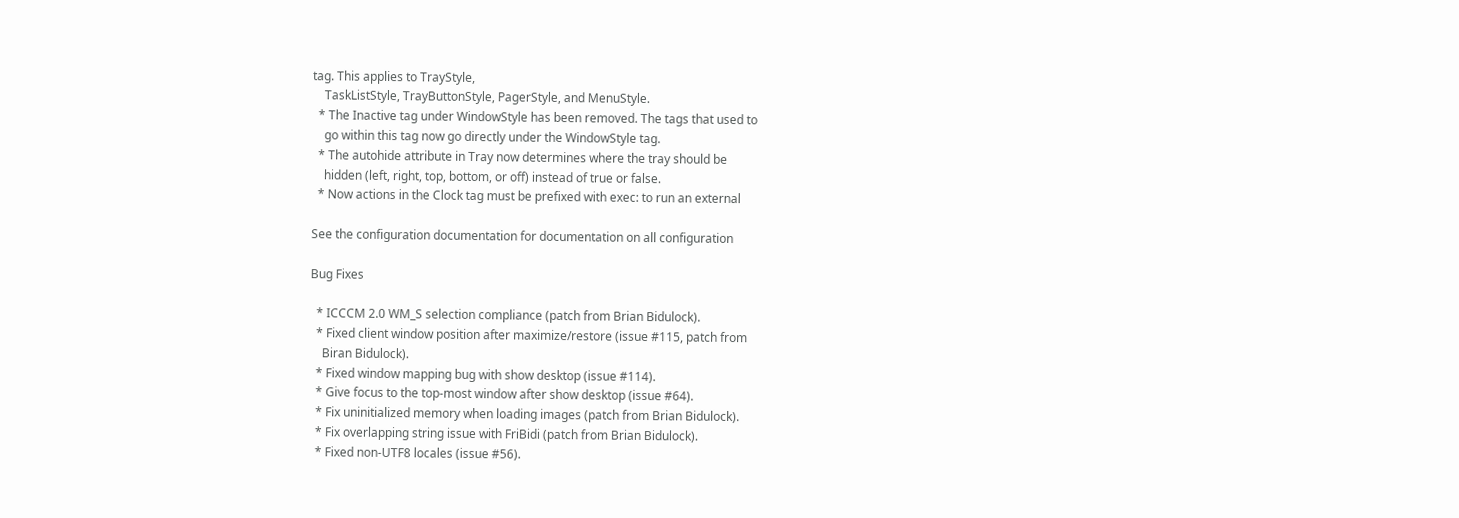tag. This applies to TrayStyle,
    TaskListStyle, TrayButtonStyle, PagerStyle, and MenuStyle.
  * The Inactive tag under WindowStyle has been removed. The tags that used to
    go within this tag now go directly under the WindowStyle tag.
  * The autohide attribute in Tray now determines where the tray should be
    hidden (left, right, top, bottom, or off) instead of true or false.
  * Now actions in the Clock tag must be prefixed with exec: to run an external

See the configuration documentation for documentation on all configuration

Bug Fixes

  * ICCCM 2.0 WM_S selection compliance (patch from Brian Bidulock).
  * Fixed client window position after maximize/restore (issue #115, patch from
    Biran Bidulock).
  * Fixed window mapping bug with show desktop (issue #114).
  * Give focus to the top-most window after show desktop (issue #64).
  * Fix uninitialized memory when loading images (patch from Brian Bidulock).
  * Fix overlapping string issue with FriBidi (patch from Brian Bidulock).
  * Fixed non-UTF8 locales (issue #56).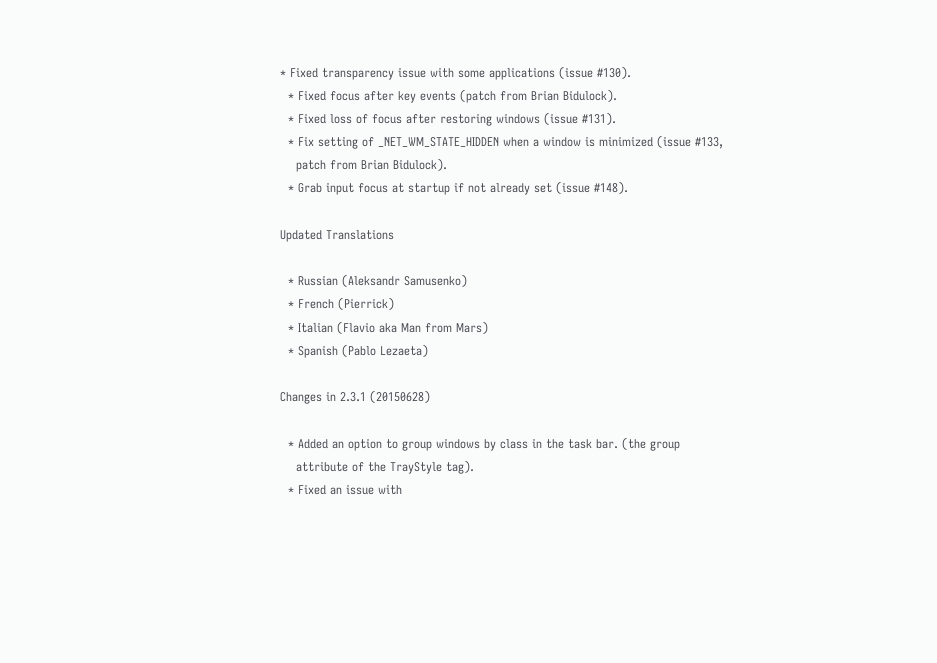* Fixed transparency issue with some applications (issue #130).
  * Fixed focus after key events (patch from Brian Bidulock).
  * Fixed loss of focus after restoring windows (issue #131).
  * Fix setting of _NET_WM_STATE_HIDDEN when a window is minimized (issue #133,
    patch from Brian Bidulock).
  * Grab input focus at startup if not already set (issue #148).

Updated Translations

  * Russian (Aleksandr Samusenko)
  * French (Pierrick)
  * Italian (Flavio aka Man from Mars)
  * Spanish (Pablo Lezaeta)

Changes in 2.3.1 (20150628)

  * Added an option to group windows by class in the task bar. (the group
    attribute of the TrayStyle tag).
  * Fixed an issue with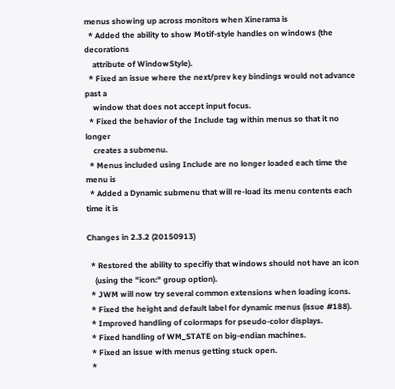menus showing up across monitors when Xinerama is
  * Added the ability to show Motif-style handles on windows (the decorations
    attribute of WindowStyle).
  * Fixed an issue where the next/prev key bindings would not advance past a
    window that does not accept input focus.
  * Fixed the behavior of the Include tag within menus so that it no longer
    creates a submenu.
  * Menus included using Include are no longer loaded each time the menu is
  * Added a Dynamic submenu that will re-load its menu contents each time it is

Changes in 2.3.2 (20150913)

  * Restored the ability to specifiy that windows should not have an icon
    (using the "icon:" group option).
  * JWM will now try several common extensions when loading icons.
  * Fixed the height and default label for dynamic menus (issue #188).
  * Improved handling of colormaps for pseudo-color displays.
  * Fixed handling of WM_STATE on big-endian machines.
  * Fixed an issue with menus getting stuck open.
  *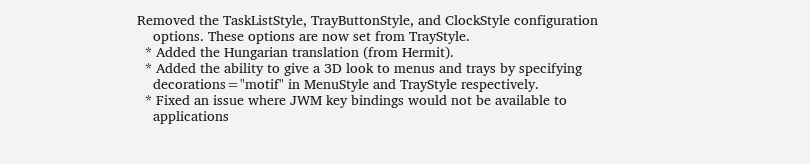Removed the TaskListStyle, TrayButtonStyle, and ClockStyle configuration
    options. These options are now set from TrayStyle.
  * Added the Hungarian translation (from Hermit).
  * Added the ability to give a 3D look to menus and trays by specifying
    decorations="motif" in MenuStyle and TrayStyle respectively.
  * Fixed an issue where JWM key bindings would not be available to
    applications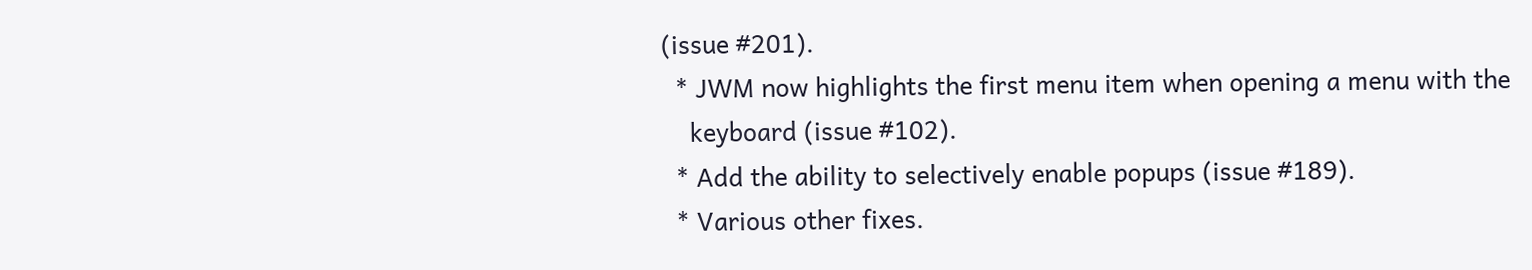(issue #201).
  * JWM now highlights the first menu item when opening a menu with the
    keyboard (issue #102).
  * Add the ability to selectively enable popups (issue #189).
  * Various other fixes.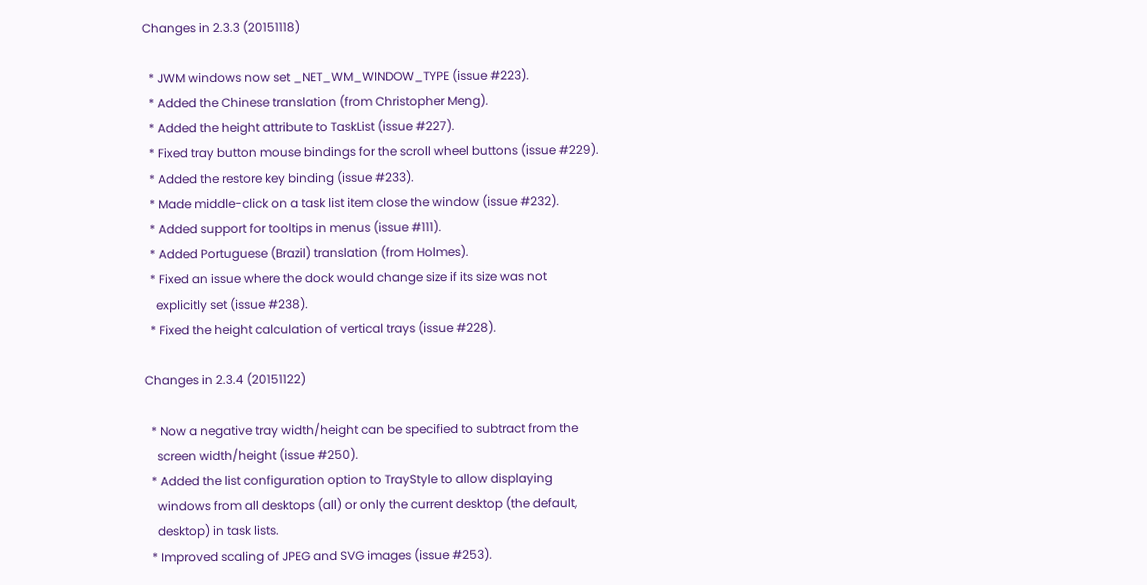Changes in 2.3.3 (20151118)

  * JWM windows now set _NET_WM_WINDOW_TYPE (issue #223).
  * Added the Chinese translation (from Christopher Meng).
  * Added the height attribute to TaskList (issue #227).
  * Fixed tray button mouse bindings for the scroll wheel buttons (issue #229).
  * Added the restore key binding (issue #233).
  * Made middle-click on a task list item close the window (issue #232).
  * Added support for tooltips in menus (issue #111).
  * Added Portuguese (Brazil) translation (from Holmes).
  * Fixed an issue where the dock would change size if its size was not
    explicitly set (issue #238).
  * Fixed the height calculation of vertical trays (issue #228).

Changes in 2.3.4 (20151122)

  * Now a negative tray width/height can be specified to subtract from the
    screen width/height (issue #250).
  * Added the list configuration option to TrayStyle to allow displaying
    windows from all desktops (all) or only the current desktop (the default,
    desktop) in task lists.
  * Improved scaling of JPEG and SVG images (issue #253).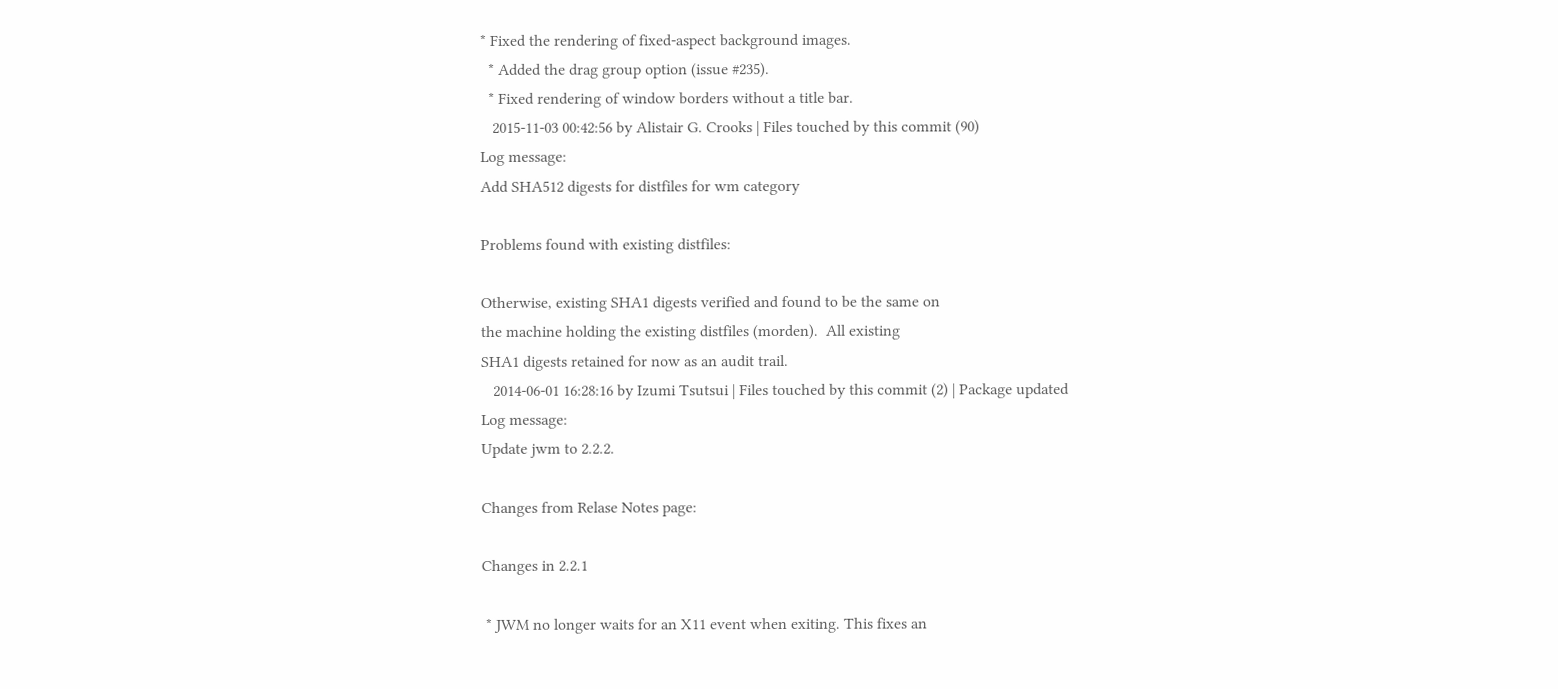* Fixed the rendering of fixed-aspect background images.
  * Added the drag group option (issue #235).
  * Fixed rendering of window borders without a title bar.
   2015-11-03 00:42:56 by Alistair G. Crooks | Files touched by this commit (90)
Log message:
Add SHA512 digests for distfiles for wm category

Problems found with existing distfiles:

Otherwise, existing SHA1 digests verified and found to be the same on
the machine holding the existing distfiles (morden).  All existing
SHA1 digests retained for now as an audit trail.
   2014-06-01 16:28:16 by Izumi Tsutsui | Files touched by this commit (2) | Package updated
Log message:
Update jwm to 2.2.2.

Changes from Relase Notes page:

Changes in 2.2.1

 * JWM no longer waits for an X11 event when exiting. This fixes an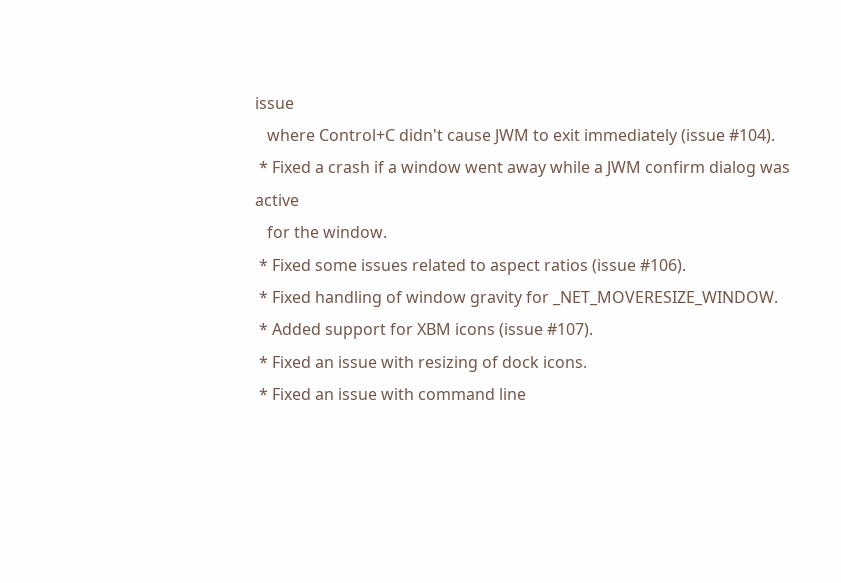issue
   where Control+C didn't cause JWM to exit immediately (issue #104).
 * Fixed a crash if a window went away while a JWM confirm dialog was active
   for the window.
 * Fixed some issues related to aspect ratios (issue #106).
 * Fixed handling of window gravity for _NET_MOVERESIZE_WINDOW.
 * Added support for XBM icons (issue #107).
 * Fixed an issue with resizing of dock icons.
 * Fixed an issue with command line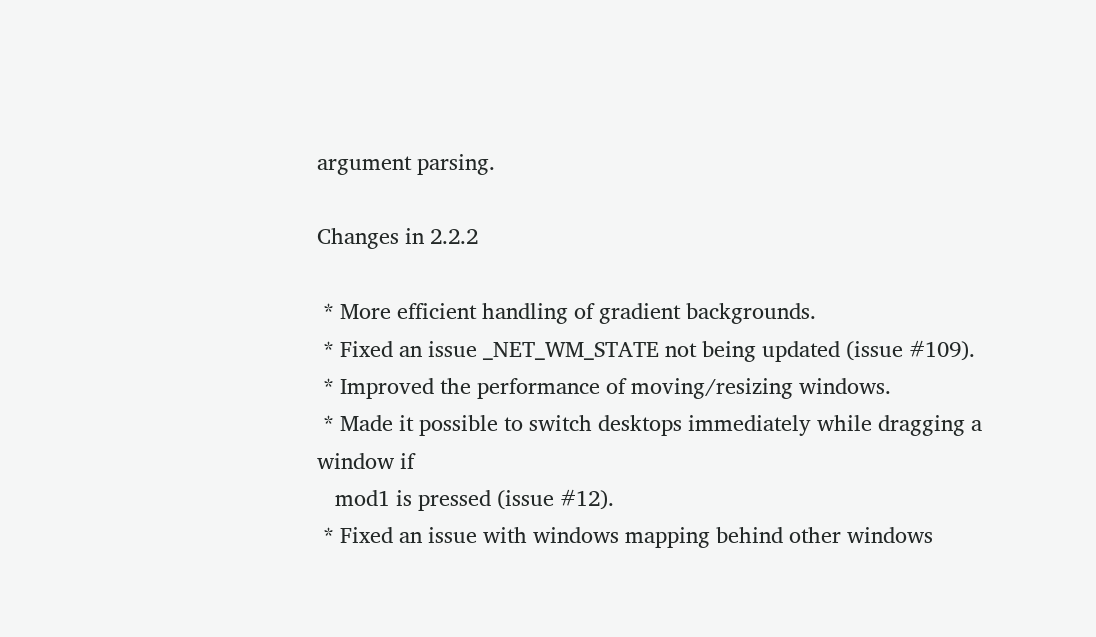argument parsing.

Changes in 2.2.2

 * More efficient handling of gradient backgrounds.
 * Fixed an issue _NET_WM_STATE not being updated (issue #109).
 * Improved the performance of moving/resizing windows.
 * Made it possible to switch desktops immediately while dragging a window if
   mod1 is pressed (issue #12).
 * Fixed an issue with windows mapping behind other windows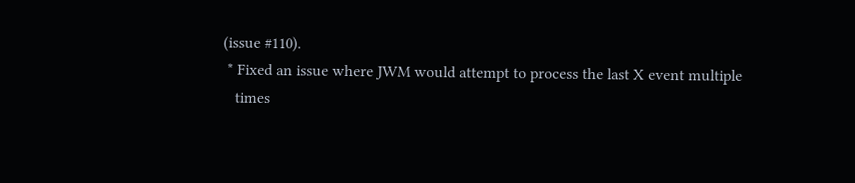(issue #110).
 * Fixed an issue where JWM would attempt to process the last X event multiple
   times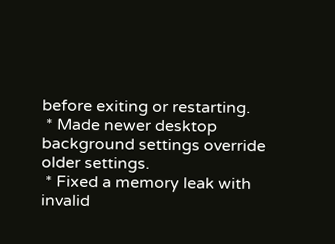before exiting or restarting.
 * Made newer desktop background settings override older settings.
 * Fixed a memory leak with invalid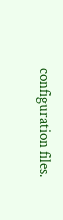configuration files.